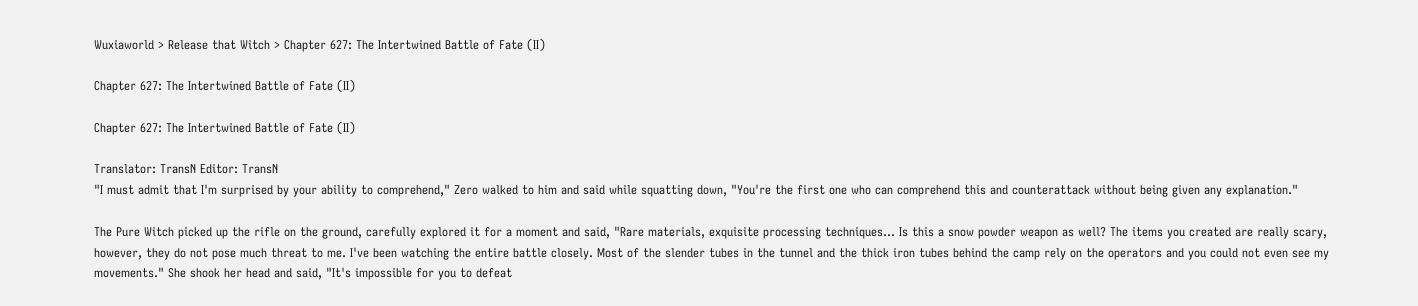Wuxiaworld > Release that Witch > Chapter 627: The Intertwined Battle of Fate (II)

Chapter 627: The Intertwined Battle of Fate (II)

Chapter 627: The Intertwined Battle of Fate (II)

Translator: TransN Editor: TransN
"I must admit that I'm surprised by your ability to comprehend," Zero walked to him and said while squatting down, "You're the first one who can comprehend this and counterattack without being given any explanation."

The Pure Witch picked up the rifle on the ground, carefully explored it for a moment and said, "Rare materials, exquisite processing techniques... Is this a snow powder weapon as well? The items you created are really scary, however, they do not pose much threat to me. I've been watching the entire battle closely. Most of the slender tubes in the tunnel and the thick iron tubes behind the camp rely on the operators and you could not even see my movements." She shook her head and said, "It's impossible for you to defeat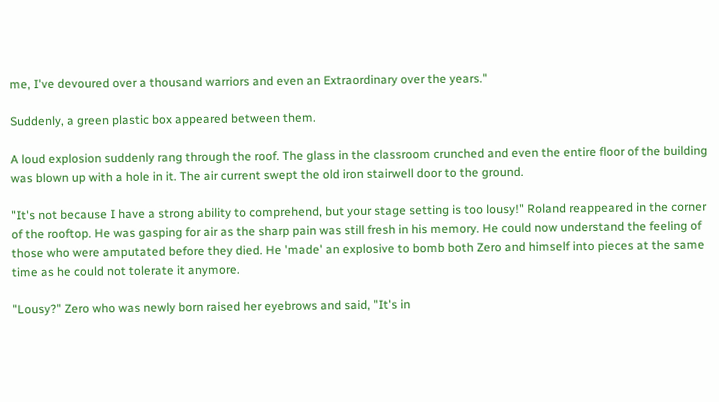me, I've devoured over a thousand warriors and even an Extraordinary over the years."

Suddenly, a green plastic box appeared between them.

A loud explosion suddenly rang through the roof. The glass in the classroom crunched and even the entire floor of the building was blown up with a hole in it. The air current swept the old iron stairwell door to the ground.

"It's not because I have a strong ability to comprehend, but your stage setting is too lousy!" Roland reappeared in the corner of the rooftop. He was gasping for air as the sharp pain was still fresh in his memory. He could now understand the feeling of those who were amputated before they died. He 'made' an explosive to bomb both Zero and himself into pieces at the same time as he could not tolerate it anymore.

"Lousy?" Zero who was newly born raised her eyebrows and said, "It's in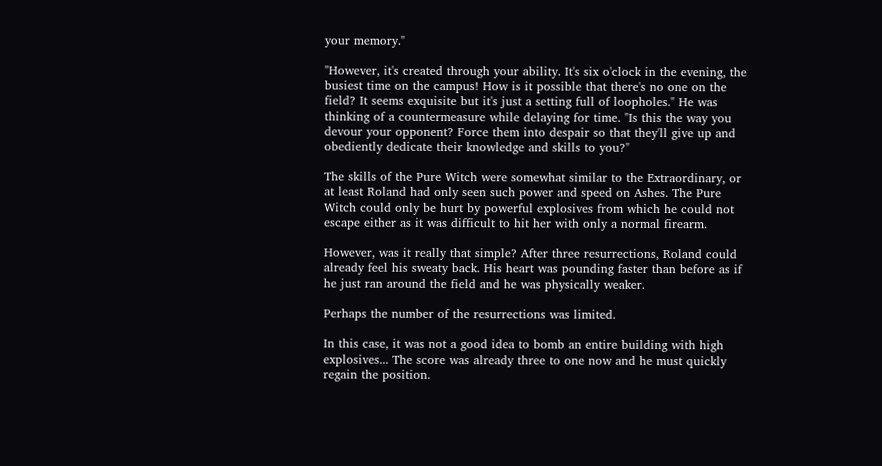your memory."

"However, it's created through your ability. It's six o'clock in the evening, the busiest time on the campus! How is it possible that there's no one on the field? It seems exquisite but it's just a setting full of loopholes." He was thinking of a countermeasure while delaying for time. "Is this the way you devour your opponent? Force them into despair so that they'll give up and obediently dedicate their knowledge and skills to you?"

The skills of the Pure Witch were somewhat similar to the Extraordinary, or at least Roland had only seen such power and speed on Ashes. The Pure Witch could only be hurt by powerful explosives from which he could not escape either as it was difficult to hit her with only a normal firearm.

However, was it really that simple? After three resurrections, Roland could already feel his sweaty back. His heart was pounding faster than before as if he just ran around the field and he was physically weaker.

Perhaps the number of the resurrections was limited.

In this case, it was not a good idea to bomb an entire building with high explosives... The score was already three to one now and he must quickly regain the position.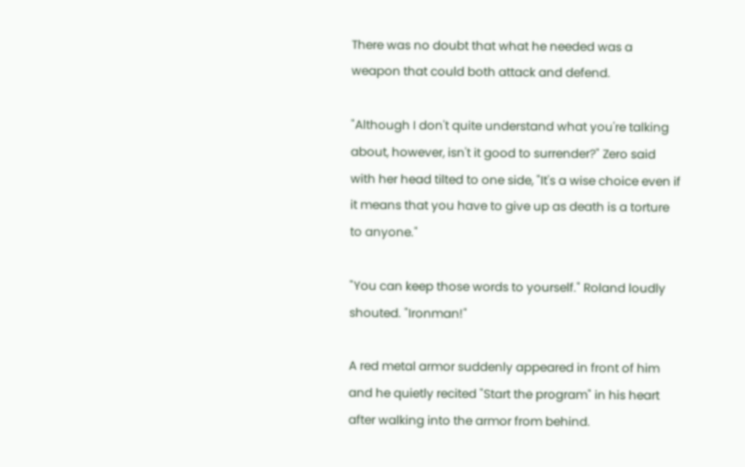There was no doubt that what he needed was a weapon that could both attack and defend.

"Although I don't quite understand what you're talking about, however, isn't it good to surrender?" Zero said with her head tilted to one side, "It's a wise choice even if it means that you have to give up as death is a torture to anyone."

"You can keep those words to yourself." Roland loudly shouted. "Ironman!"

A red metal armor suddenly appeared in front of him and he quietly recited "Start the program" in his heart after walking into the armor from behind.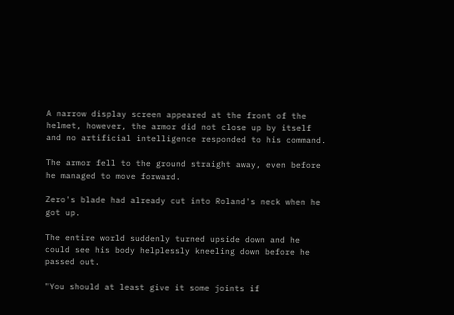A narrow display screen appeared at the front of the helmet, however, the armor did not close up by itself and no artificial intelligence responded to his command.

The armor fell to the ground straight away, even before he managed to move forward.

Zero's blade had already cut into Roland's neck when he got up.

The entire world suddenly turned upside down and he could see his body helplessly kneeling down before he passed out.

"You should at least give it some joints if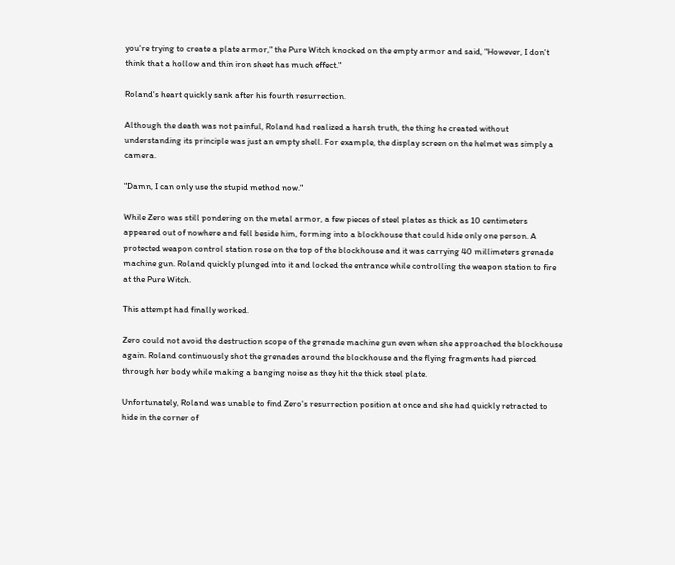you're trying to create a plate armor," the Pure Witch knocked on the empty armor and said, "However, I don't think that a hollow and thin iron sheet has much effect."

Roland's heart quickly sank after his fourth resurrection.

Although the death was not painful, Roland had realized a harsh truth, the thing he created without understanding its principle was just an empty shell. For example, the display screen on the helmet was simply a camera.

"Damn, I can only use the stupid method now."

While Zero was still pondering on the metal armor, a few pieces of steel plates as thick as 10 centimeters appeared out of nowhere and fell beside him, forming into a blockhouse that could hide only one person. A protected weapon control station rose on the top of the blockhouse and it was carrying 40 millimeters grenade machine gun. Roland quickly plunged into it and locked the entrance while controlling the weapon station to fire at the Pure Witch.

This attempt had finally worked.

Zero could not avoid the destruction scope of the grenade machine gun even when she approached the blockhouse again. Roland continuously shot the grenades around the blockhouse and the flying fragments had pierced through her body while making a banging noise as they hit the thick steel plate.

Unfortunately, Roland was unable to find Zero's resurrection position at once and she had quickly retracted to hide in the corner of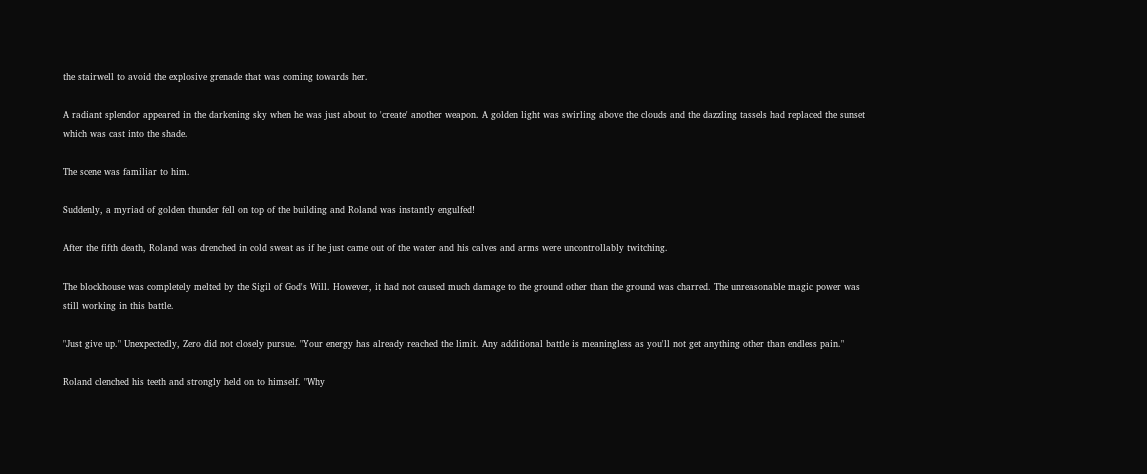the stairwell to avoid the explosive grenade that was coming towards her.

A radiant splendor appeared in the darkening sky when he was just about to 'create' another weapon. A golden light was swirling above the clouds and the dazzling tassels had replaced the sunset which was cast into the shade.

The scene was familiar to him.

Suddenly, a myriad of golden thunder fell on top of the building and Roland was instantly engulfed!

After the fifth death, Roland was drenched in cold sweat as if he just came out of the water and his calves and arms were uncontrollably twitching.

The blockhouse was completely melted by the Sigil of God's Will. However, it had not caused much damage to the ground other than the ground was charred. The unreasonable magic power was still working in this battle.

"Just give up." Unexpectedly, Zero did not closely pursue. "Your energy has already reached the limit. Any additional battle is meaningless as you'll not get anything other than endless pain."

Roland clenched his teeth and strongly held on to himself. "Why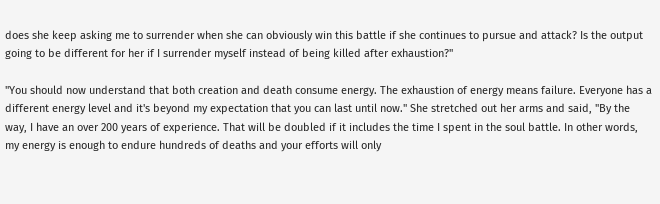does she keep asking me to surrender when she can obviously win this battle if she continues to pursue and attack? Is the output going to be different for her if I surrender myself instead of being killed after exhaustion?"

"You should now understand that both creation and death consume energy. The exhaustion of energy means failure. Everyone has a different energy level and it's beyond my expectation that you can last until now." She stretched out her arms and said, "By the way, I have an over 200 years of experience. That will be doubled if it includes the time I spent in the soul battle. In other words, my energy is enough to endure hundreds of deaths and your efforts will only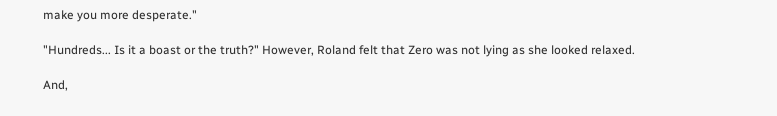make you more desperate."

"Hundreds... Is it a boast or the truth?" However, Roland felt that Zero was not lying as she looked relaxed.

And,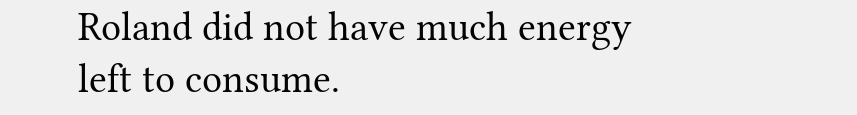Roland did not have much energy left to consume.